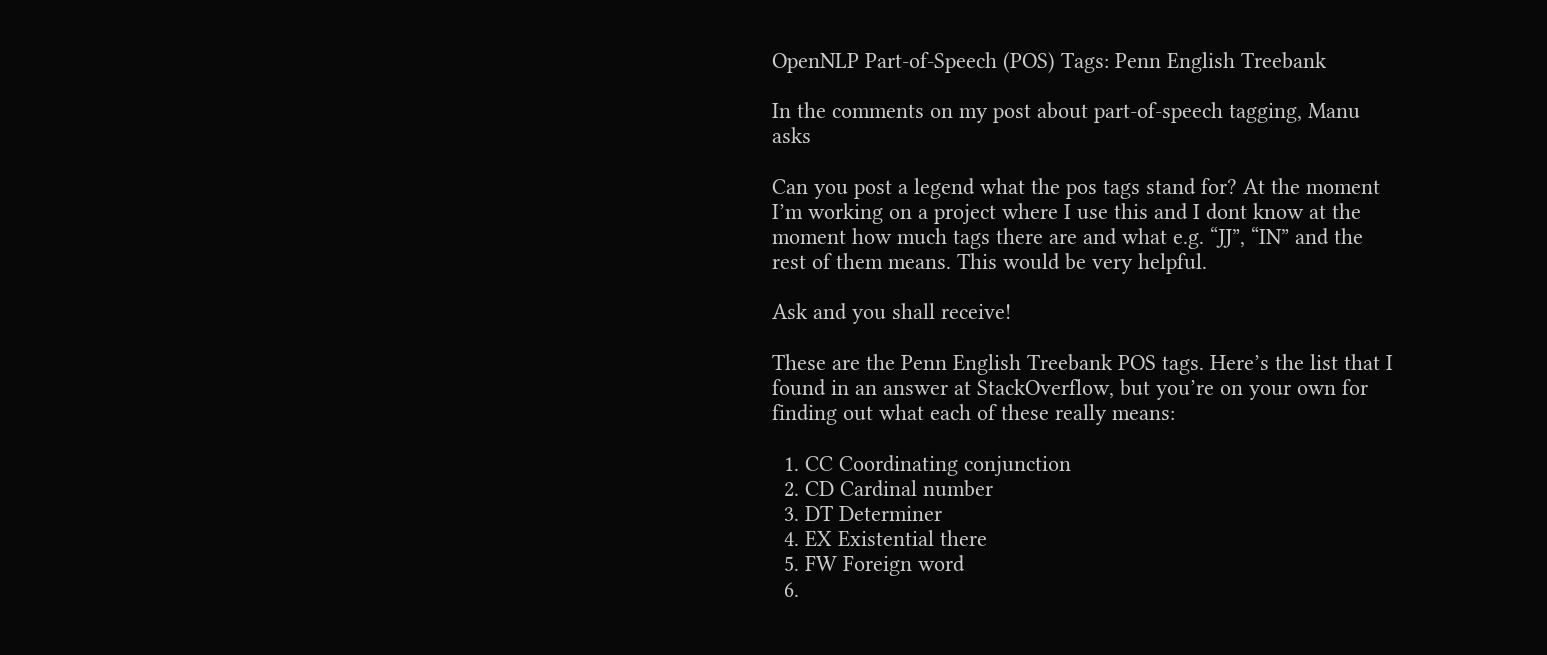OpenNLP Part-of-Speech (POS) Tags: Penn English Treebank

In the comments on my post about part-of-speech tagging, Manu asks

Can you post a legend what the pos tags stand for? At the moment I’m working on a project where I use this and I dont know at the moment how much tags there are and what e.g. “JJ”, “IN” and the rest of them means. This would be very helpful.

Ask and you shall receive!

These are the Penn English Treebank POS tags. Here’s the list that I found in an answer at StackOverflow, but you’re on your own for finding out what each of these really means:

  1. CC Coordinating conjunction
  2. CD Cardinal number
  3. DT Determiner
  4. EX Existential there
  5. FW Foreign word
  6.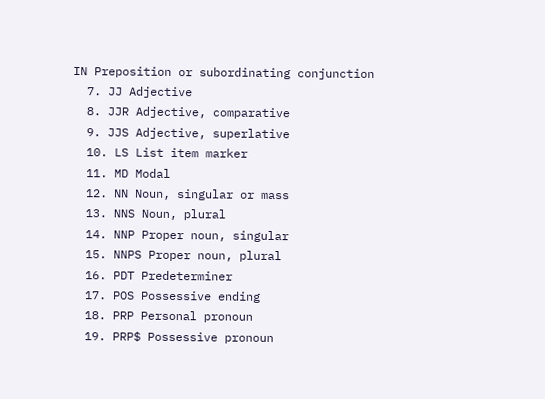IN Preposition or subordinating conjunction
  7. JJ Adjective
  8. JJR Adjective, comparative
  9. JJS Adjective, superlative
  10. LS List item marker
  11. MD Modal
  12. NN Noun, singular or mass
  13. NNS Noun, plural
  14. NNP Proper noun, singular
  15. NNPS Proper noun, plural
  16. PDT Predeterminer
  17. POS Possessive ending
  18. PRP Personal pronoun
  19. PRP$ Possessive pronoun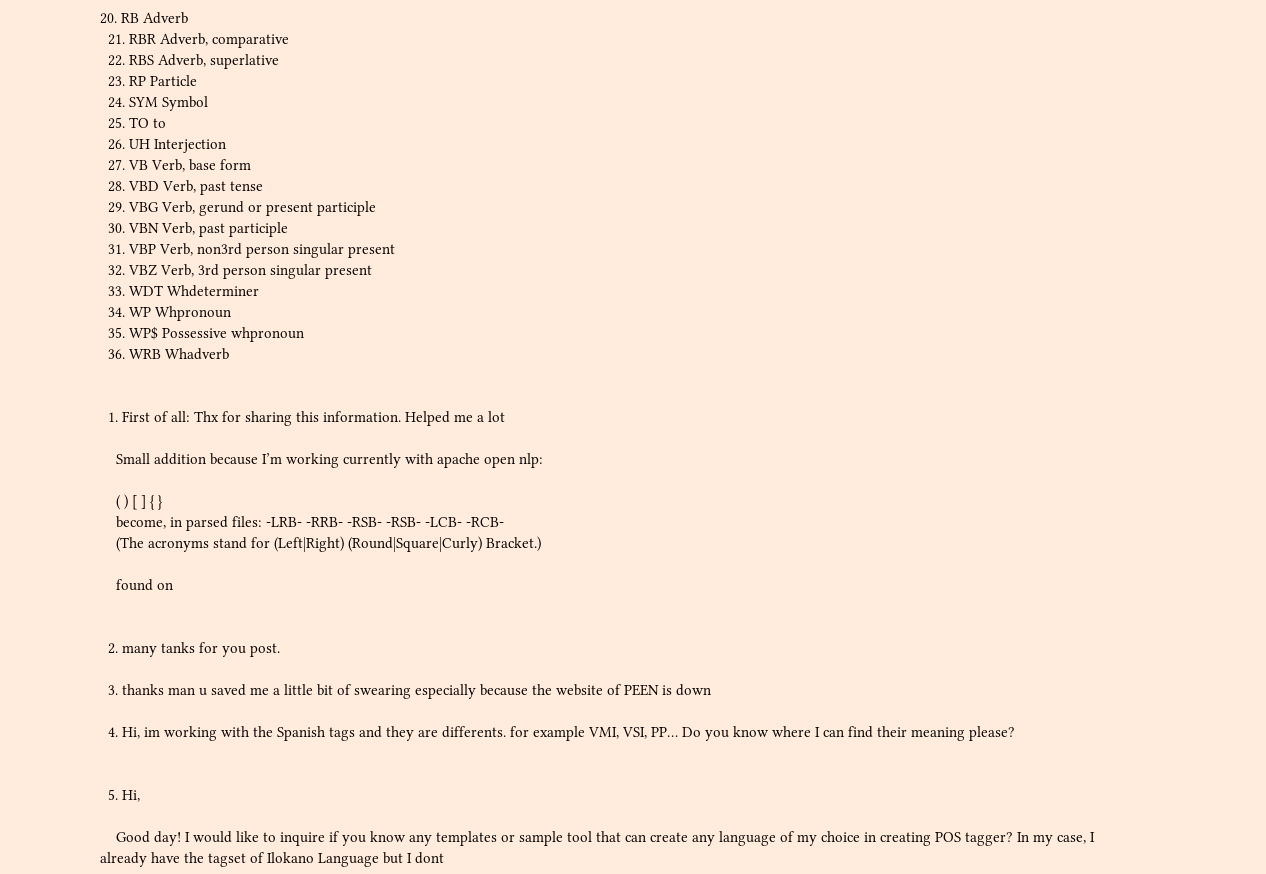20. RB Adverb
  21. RBR Adverb, comparative
  22. RBS Adverb, superlative
  23. RP Particle
  24. SYM Symbol
  25. TO to
  26. UH Interjection
  27. VB Verb, base form
  28. VBD Verb, past tense
  29. VBG Verb, gerund or present participle
  30. VBN Verb, past participle
  31. VBP Verb, non3rd person singular present
  32. VBZ Verb, 3rd person singular present
  33. WDT Whdeterminer
  34. WP Whpronoun
  35. WP$ Possessive whpronoun
  36. WRB Whadverb


  1. First of all: Thx for sharing this information. Helped me a lot

    Small addition because I’m working currently with apache open nlp:

    ( ) [ ] { }
    become, in parsed files: -LRB- -RRB- -RSB- -RSB- -LCB- -RCB-
    (The acronyms stand for (Left|Right) (Round|Square|Curly) Bracket.)

    found on


  2. many tanks for you post.

  3. thanks man u saved me a little bit of swearing especially because the website of PEEN is down

  4. Hi, im working with the Spanish tags and they are differents. for example VMI, VSI, PP… Do you know where I can find their meaning please?


  5. Hi,

    Good day! I would like to inquire if you know any templates or sample tool that can create any language of my choice in creating POS tagger? In my case, I already have the tagset of Ilokano Language but I dont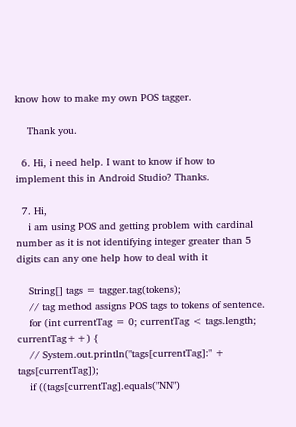know how to make my own POS tagger.

    Thank you.

  6. Hi, i need help. I want to know if how to implement this in Android Studio? Thanks.

  7. Hi,
    i am using POS and getting problem with cardinal number as it is not identifying integer greater than 5 digits can any one help how to deal with it

    String[] tags = tagger.tag(tokens);
    // tag method assigns POS tags to tokens of sentence.
    for (int currentTag = 0; currentTag < tags.length; currentTag++) {
    // System.out.println("tags[currentTag]:" + tags[currentTag]);
    if ((tags[currentTag].equals("NN")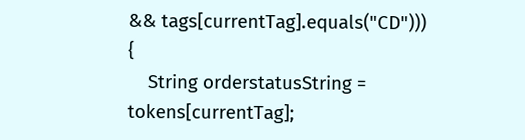&& tags[currentTag].equals("CD"))) {
    String orderstatusString = tokens[currentTag];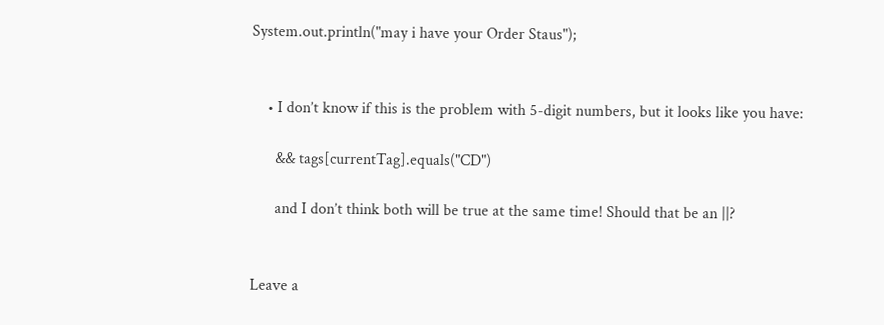System.out.println("may i have your Order Staus");


    • I don’t know if this is the problem with 5-digit numbers, but it looks like you have:

      && tags[currentTag].equals("CD")

      and I don’t think both will be true at the same time! Should that be an ||?


Leave a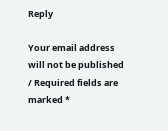Reply

Your email address will not be published / Required fields are marked *